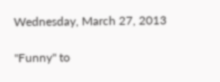Wednesday, March 27, 2013

"Funny" to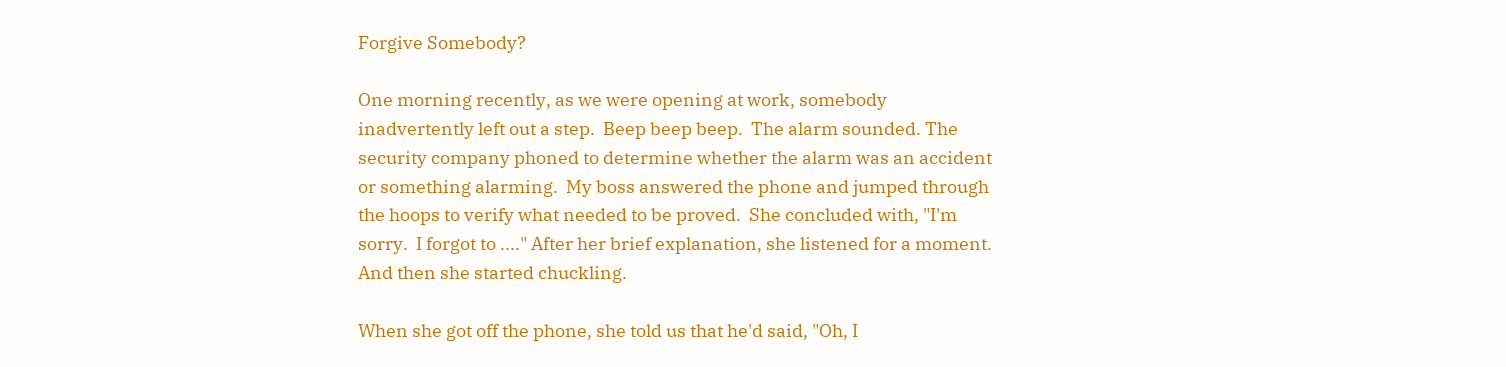Forgive Somebody?

One morning recently, as we were opening at work, somebody inadvertently left out a step.  Beep beep beep.  The alarm sounded. The security company phoned to determine whether the alarm was an accident or something alarming.  My boss answered the phone and jumped through the hoops to verify what needed to be proved.  She concluded with, "I'm sorry.  I forgot to ...." After her brief explanation, she listened for a moment.  And then she started chuckling.

When she got off the phone, she told us that he'd said, "Oh, I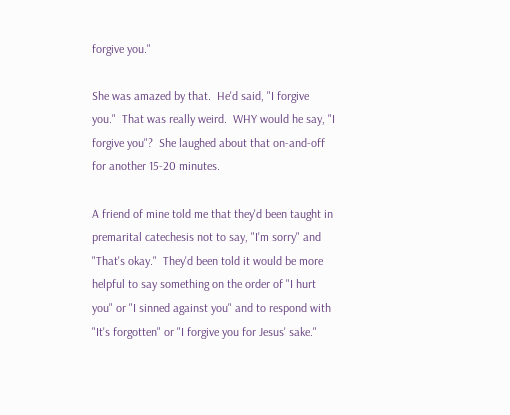forgive you."

She was amazed by that.  He'd said, "I forgive you."  That was really weird.  WHY would he say, "I forgive you"?  She laughed about that on-and-off for another 15-20 minutes.

A friend of mine told me that they'd been taught in premarital catechesis not to say, "I'm sorry" and "That's okay."  They'd been told it would be more helpful to say something on the order of "I hurt you" or "I sinned against you" and to respond with "It's forgotten" or "I forgive you for Jesus' sake."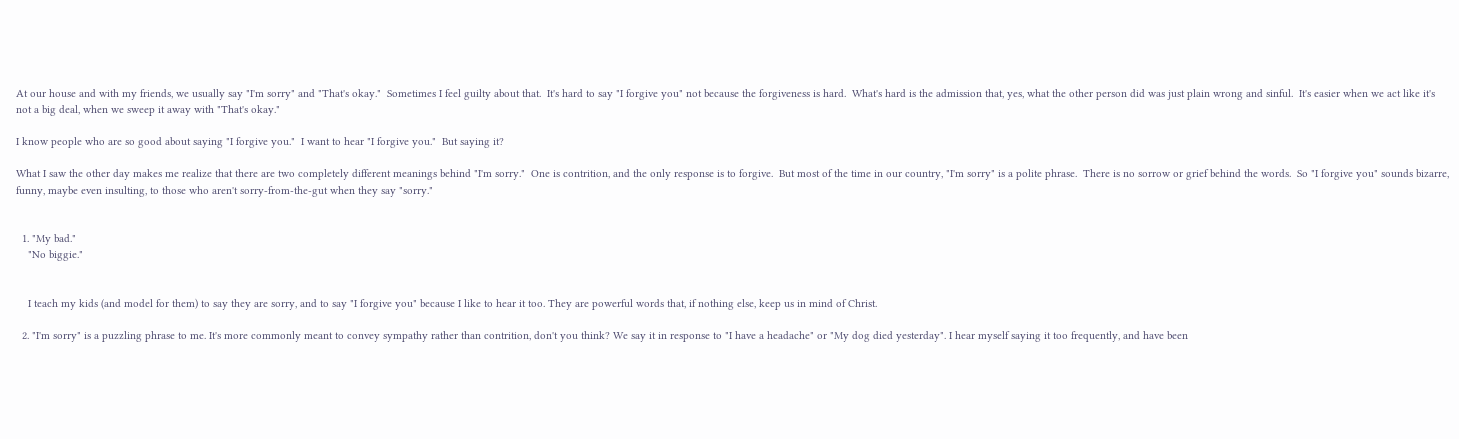At our house and with my friends, we usually say "I'm sorry" and "That's okay."  Sometimes I feel guilty about that.  It's hard to say "I forgive you" not because the forgiveness is hard.  What's hard is the admission that, yes, what the other person did was just plain wrong and sinful.  It's easier when we act like it's not a big deal, when we sweep it away with "That's okay."

I know people who are so good about saying "I forgive you."  I want to hear "I forgive you."  But saying it?

What I saw the other day makes me realize that there are two completely different meanings behind "I'm sorry."  One is contrition, and the only response is to forgive.  But most of the time in our country, "I'm sorry" is a polite phrase.  There is no sorrow or grief behind the words.  So "I forgive you" sounds bizarre, funny, maybe even insulting, to those who aren't sorry-from-the-gut when they say "sorry."


  1. "My bad."
    "No biggie."


    I teach my kids (and model for them) to say they are sorry, and to say "I forgive you" because I like to hear it too. They are powerful words that, if nothing else, keep us in mind of Christ.

  2. "I'm sorry" is a puzzling phrase to me. It's more commonly meant to convey sympathy rather than contrition, don't you think? We say it in response to "I have a headache" or "My dog died yesterday". I hear myself saying it too frequently, and have been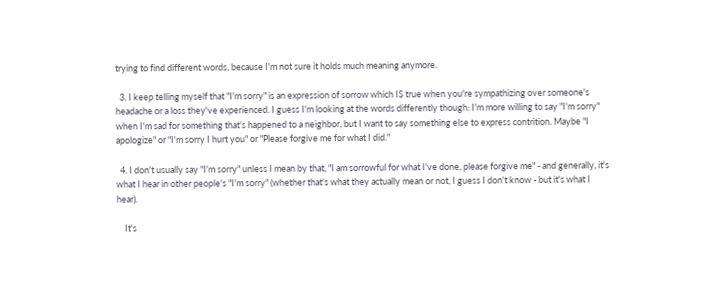trying to find different words, because I'm not sure it holds much meaning anymore.

  3. I keep telling myself that "I'm sorry" is an expression of sorrow which IS true when you're sympathizing over someone's headache or a loss they've experienced. I guess I'm looking at the words differently though: I'm more willing to say "I'm sorry" when I'm sad for something that's happened to a neighbor, but I want to say something else to express contrition. Maybe "I apologize" or "I'm sorry I hurt you" or "Please forgive me for what I did."

  4. I don't usually say "I'm sorry" unless I mean by that, "I am sorrowful for what I've done, please forgive me" - and generally, it's what I hear in other people's "I'm sorry" (whether that's what they actually mean or not, I guess I don't know - but it's what I hear).

    It's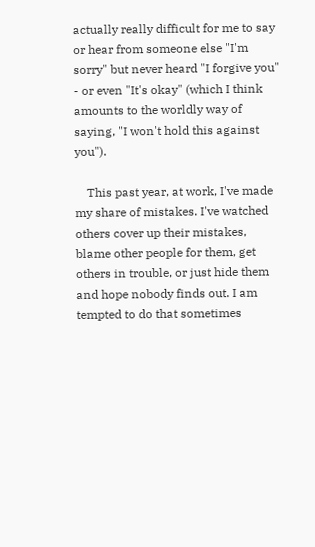actually really difficult for me to say or hear from someone else "I'm sorry" but never heard "I forgive you" - or even "It's okay" (which I think amounts to the worldly way of saying, "I won't hold this against you").

    This past year, at work, I've made my share of mistakes. I've watched others cover up their mistakes, blame other people for them, get others in trouble, or just hide them and hope nobody finds out. I am tempted to do that sometimes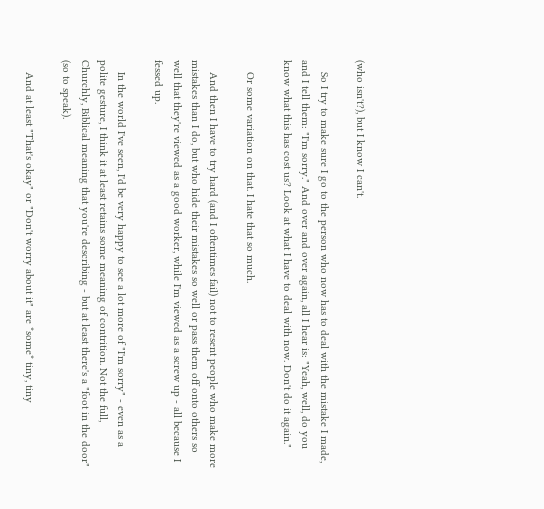(who isn't?), but I know I can't.

    So I try to make sure I go to the person who now has to deal with the mistake I made, and I tell them: "I'm sorry." And over and over again, all I hear is: "Yeah, well, do you know what this has cost us? Look at what I have to deal with now. Don't do it again."

    Or some variation on that. I hate that so much.

    And then I have to try hard (and I oftentimes fail) not to resent people who make more mistakes than I do, but who hide their mistakes so well or pass them off onto others so well that they're viewed as a good worker, while I'm viewed as a screw up - all because I fessed up.

    In the world I've seen, I'd be very happy to see a lot more of "I'm sorry" - even as a polite gesture, I think it at least retains some meaning of contrition. Not the full, Churchly, Biblical meaning that you're describing - but at least there's a "foot in the door" (so to speak).

    And at least "That's okay" or "Don't worry about it" are *some* tiny, tiny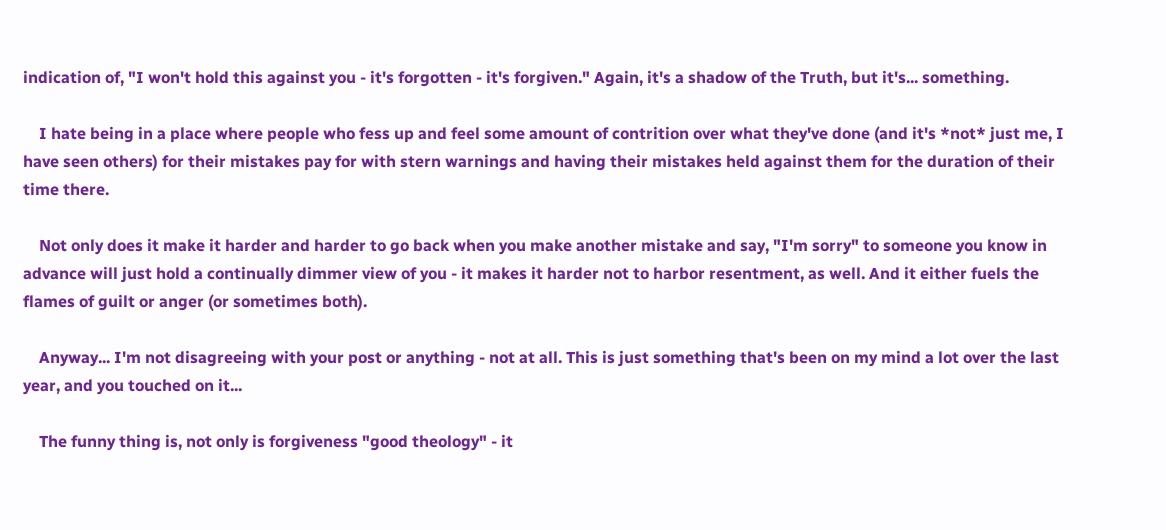indication of, "I won't hold this against you - it's forgotten - it's forgiven." Again, it's a shadow of the Truth, but it's... something.

    I hate being in a place where people who fess up and feel some amount of contrition over what they've done (and it's *not* just me, I have seen others) for their mistakes pay for with stern warnings and having their mistakes held against them for the duration of their time there.

    Not only does it make it harder and harder to go back when you make another mistake and say, "I'm sorry" to someone you know in advance will just hold a continually dimmer view of you - it makes it harder not to harbor resentment, as well. And it either fuels the flames of guilt or anger (or sometimes both).

    Anyway... I'm not disagreeing with your post or anything - not at all. This is just something that's been on my mind a lot over the last year, and you touched on it...

    The funny thing is, not only is forgiveness "good theology" - it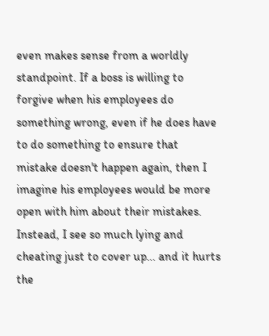even makes sense from a worldly standpoint. If a boss is willing to forgive when his employees do something wrong, even if he does have to do something to ensure that mistake doesn't happen again, then I imagine his employees would be more open with him about their mistakes. Instead, I see so much lying and cheating just to cover up... and it hurts the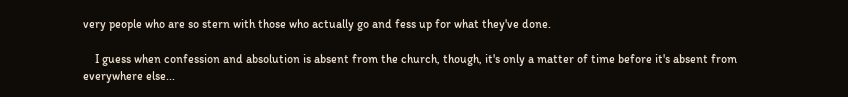very people who are so stern with those who actually go and fess up for what they've done.

    I guess when confession and absolution is absent from the church, though, it's only a matter of time before it's absent from everywhere else...